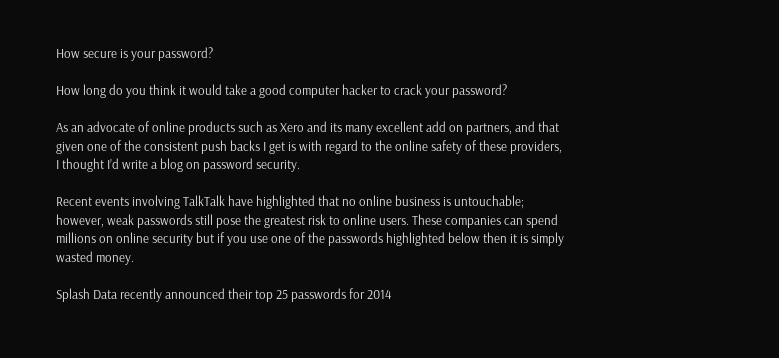How secure is your password?

How long do you think it would take a good computer hacker to crack your password?

As an advocate of online products such as Xero and its many excellent add on partners, and that given one of the consistent push backs I get is with regard to the online safety of these providers, I thought I’d write a blog on password security.

Recent events involving TalkTalk have highlighted that no online business is untouchable; however, weak passwords still pose the greatest risk to online users. These companies can spend millions on online security but if you use one of the passwords highlighted below then it is simply wasted money.

Splash Data recently announced their top 25 passwords for 2014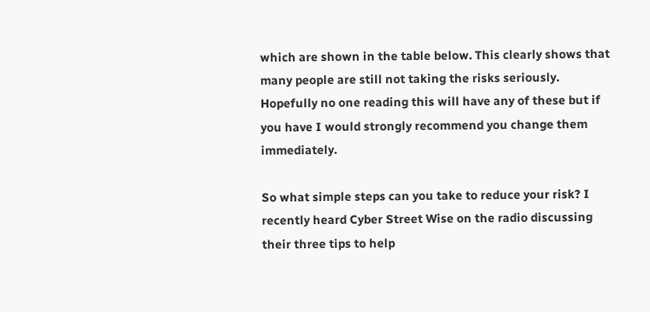which are shown in the table below. This clearly shows that many people are still not taking the risks seriously. Hopefully no one reading this will have any of these but if you have I would strongly recommend you change them immediately.

So what simple steps can you take to reduce your risk? I recently heard Cyber Street Wise on the radio discussing their three tips to help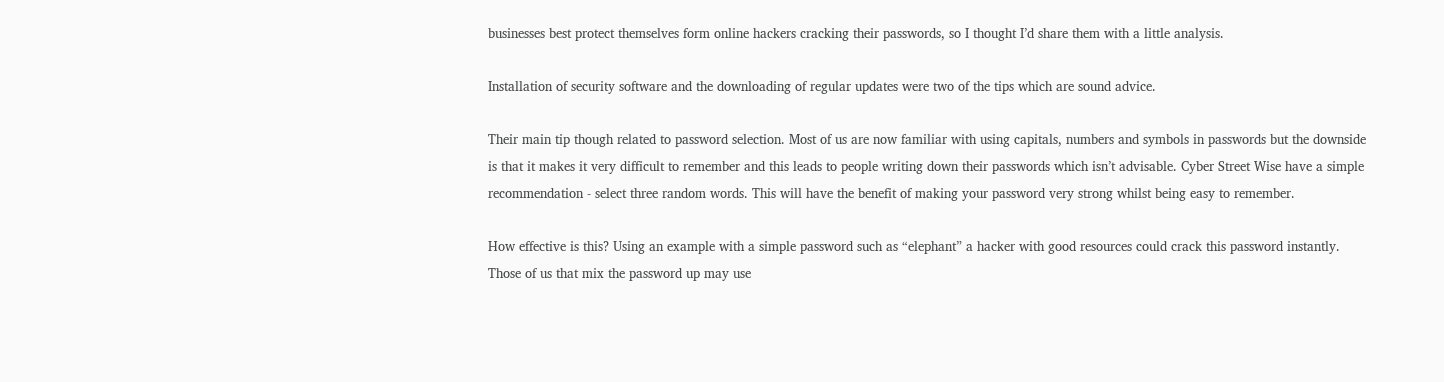businesses best protect themselves form online hackers cracking their passwords, so I thought I’d share them with a little analysis.

Installation of security software and the downloading of regular updates were two of the tips which are sound advice.

Their main tip though related to password selection. Most of us are now familiar with using capitals, numbers and symbols in passwords but the downside is that it makes it very difficult to remember and this leads to people writing down their passwords which isn’t advisable. Cyber Street Wise have a simple recommendation - select three random words. This will have the benefit of making your password very strong whilst being easy to remember.

How effective is this? Using an example with a simple password such as “elephant” a hacker with good resources could crack this password instantly. Those of us that mix the password up may use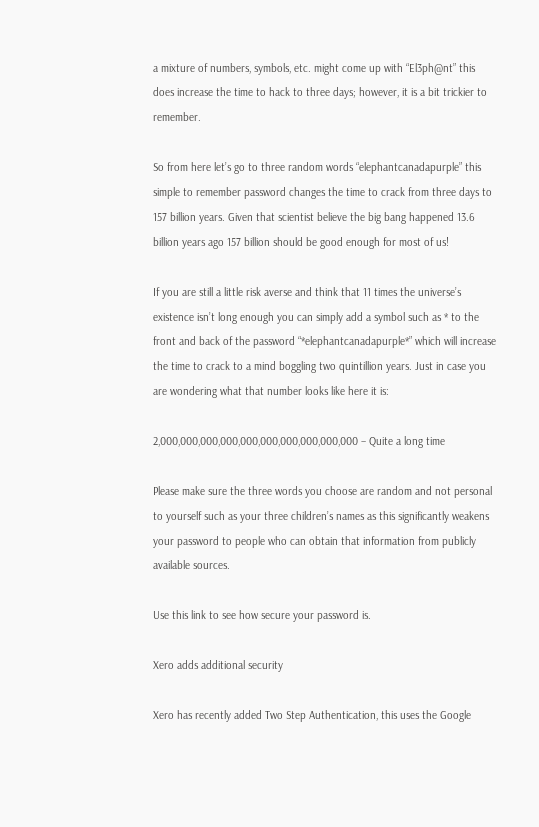a mixture of numbers, symbols, etc. might come up with “El3ph@nt” this does increase the time to hack to three days; however, it is a bit trickier to remember.

So from here let’s go to three random words “elephantcanadapurple” this simple to remember password changes the time to crack from three days to 157 billion years. Given that scientist believe the big bang happened 13.6 billion years ago 157 billion should be good enough for most of us!

If you are still a little risk averse and think that 11 times the universe’s existence isn’t long enough you can simply add a symbol such as * to the front and back of the password “*elephantcanadapurple*” which will increase the time to crack to a mind boggling two quintillion years. Just in case you are wondering what that number looks like here it is:

2,000,000,000,000,000,000,000,000,000,000 – Quite a long time

Please make sure the three words you choose are random and not personal to yourself such as your three children’s names as this significantly weakens your password to people who can obtain that information from publicly available sources.

Use this link to see how secure your password is.

Xero adds additional security

Xero has recently added Two Step Authentication, this uses the Google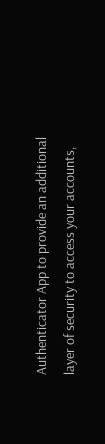Authenticator App to provide an additional layer of security to access your accounts,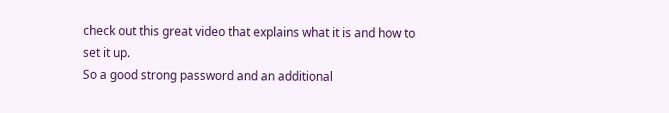check out this great video that explains what it is and how to set it up.
So a good strong password and an additional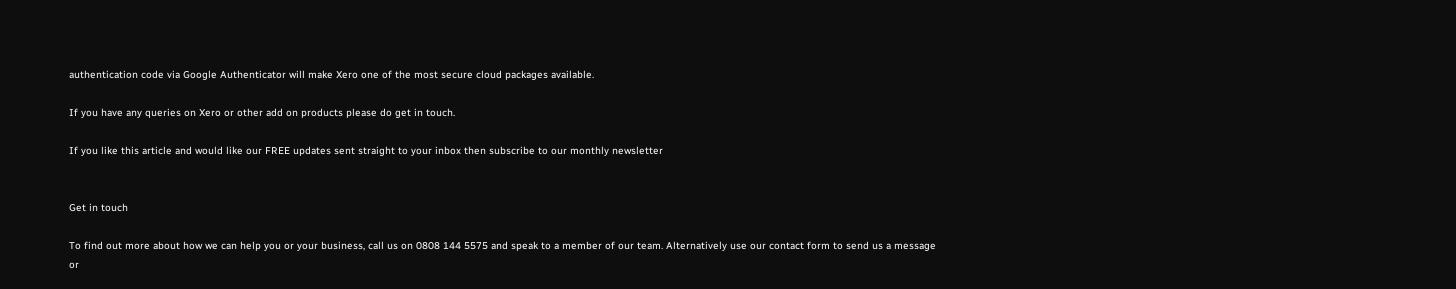authentication code via Google Authenticator will make Xero one of the most secure cloud packages available.

If you have any queries on Xero or other add on products please do get in touch.

If you like this article and would like our FREE updates sent straight to your inbox then subscribe to our monthly newsletter


Get in touch

To find out more about how we can help you or your business, call us on 0808 144 5575 and speak to a member of our team. Alternatively use our contact form to send us a message or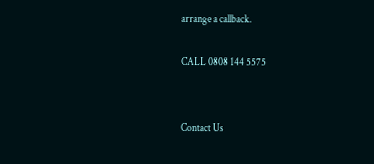arrange a callback.

CALL 0808 144 5575


Contact Us